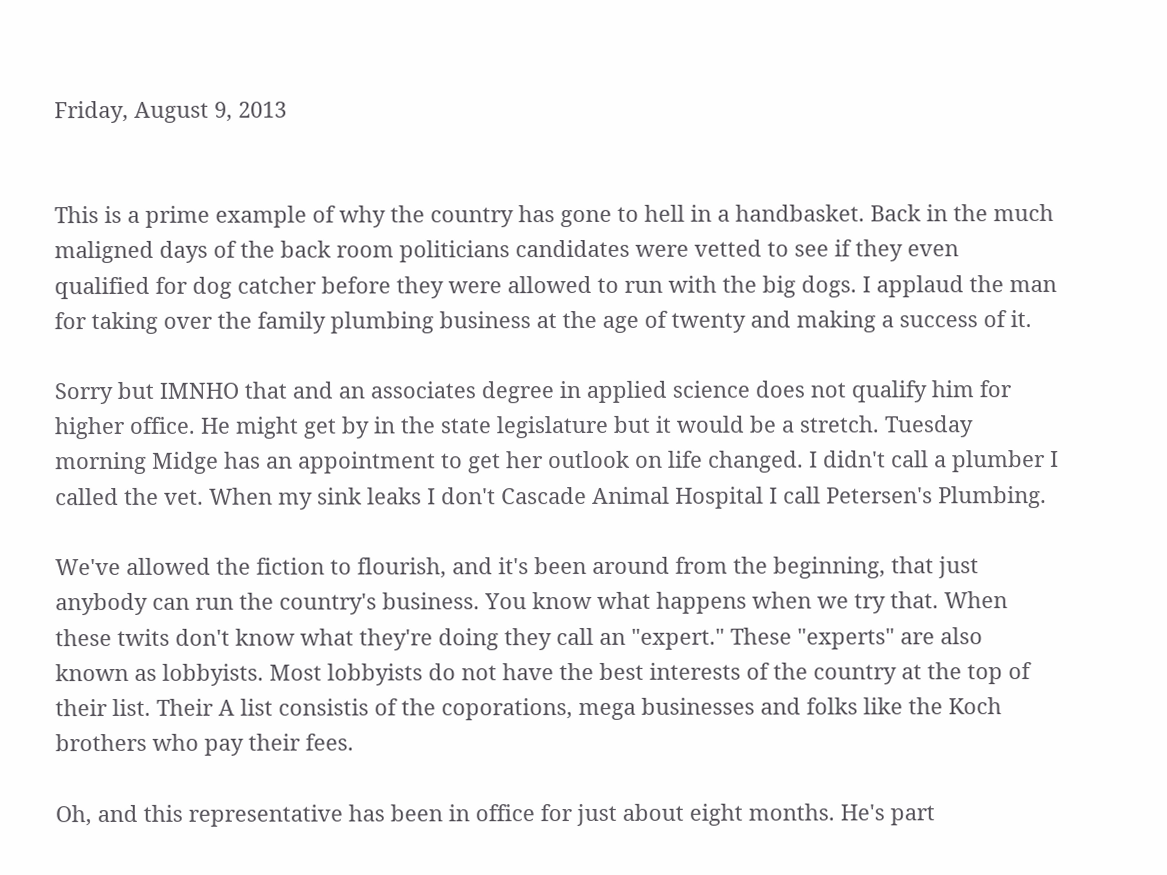Friday, August 9, 2013


This is a prime example of why the country has gone to hell in a handbasket. Back in the much maligned days of the back room politicians candidates were vetted to see if they even qualified for dog catcher before they were allowed to run with the big dogs. I applaud the man for taking over the family plumbing business at the age of twenty and making a success of it.

Sorry but IMNHO that and an associates degree in applied science does not qualify him for higher office. He might get by in the state legislature but it would be a stretch. Tuesday morning Midge has an appointment to get her outlook on life changed. I didn't call a plumber I called the vet. When my sink leaks I don't Cascade Animal Hospital I call Petersen's Plumbing.

We've allowed the fiction to flourish, and it's been around from the beginning, that just anybody can run the country's business. You know what happens when we try that. When these twits don't know what they're doing they call an "expert." These "experts" are also known as lobbyists. Most lobbyists do not have the best interests of the country at the top of their list. Their A list consistis of the coporations, mega businesses and folks like the Koch brothers who pay their fees.

Oh, and this representative has been in office for just about eight months. He's part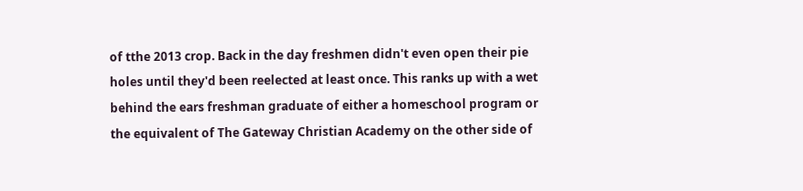of tthe 2013 crop. Back in the day freshmen didn't even open their pie holes until they'd been reelected at least once. This ranks up with a wet behind the ears freshman graduate of either a homeschool program or the equivalent of The Gateway Christian Academy on the other side of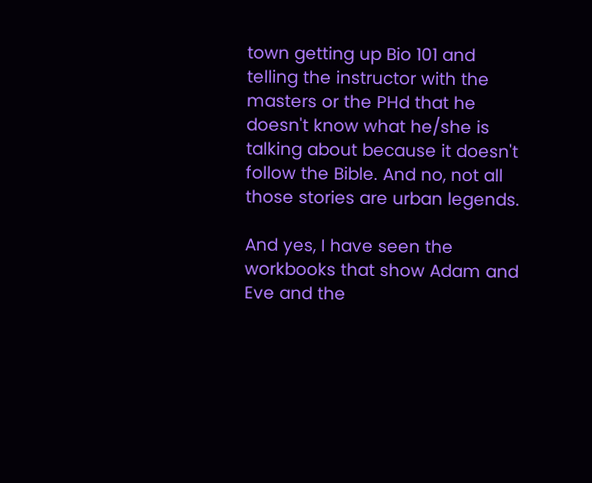town getting up Bio 101 and telling the instructor with the masters or the PHd that he doesn't know what he/she is talking about because it doesn't follow the Bible. And no, not all those stories are urban legends.

And yes, I have seen the workbooks that show Adam and Eve and the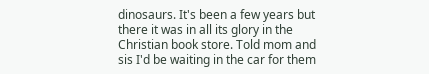dinosaurs. It's been a few years but there it was in all its glory in the Christian book store. Told mom and sis I'd be waiting in the car for them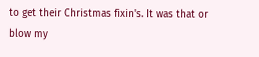to get their Christmas fixin's. It was that or blow my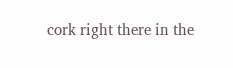cork right there in the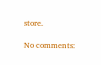store.

No comments: